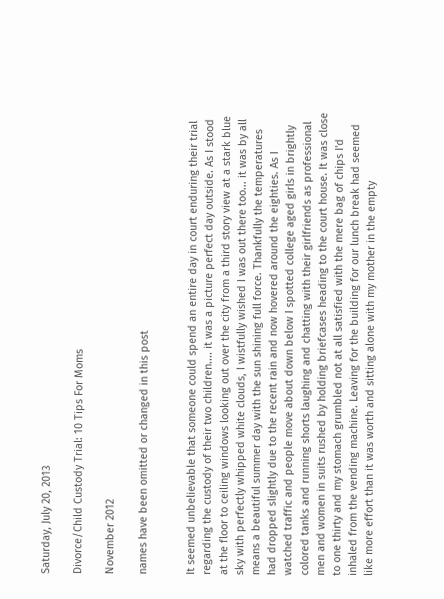Saturday, July 20, 2013

Divorce/Child Custody Trial: 10 Tips For Moms

November 2012

names have been omitted or changed in this post


It seemed unbelievable that someone could spend an entire day in court enduring their trial regarding the custody of their two children.... it was a picture perfect day outside. As I stood at the floor to ceiling windows looking out over the city from a third story view at a stark blue sky with perfectly whipped white clouds, I wistfully wished I was out there too... it was by all means a beautiful summer day with the sun shining full force. Thankfully the temperatures had dropped slightly due to the recent rain and now hovered around the eighties. As I watched traffic and people move about down below I spotted college aged girls in brightly colored tanks and running shorts laughing and chatting with their girlfriends as professional men and women in suits rushed by holding briefcases heading to the court house. It was close to one thirty and my stomach grumbled not at all satisfied with the mere bag of chips I'd inhaled from the vending machine. Leaving for the building for our lunch break had seemed like more effort than it was worth and sitting alone with my mother in the empty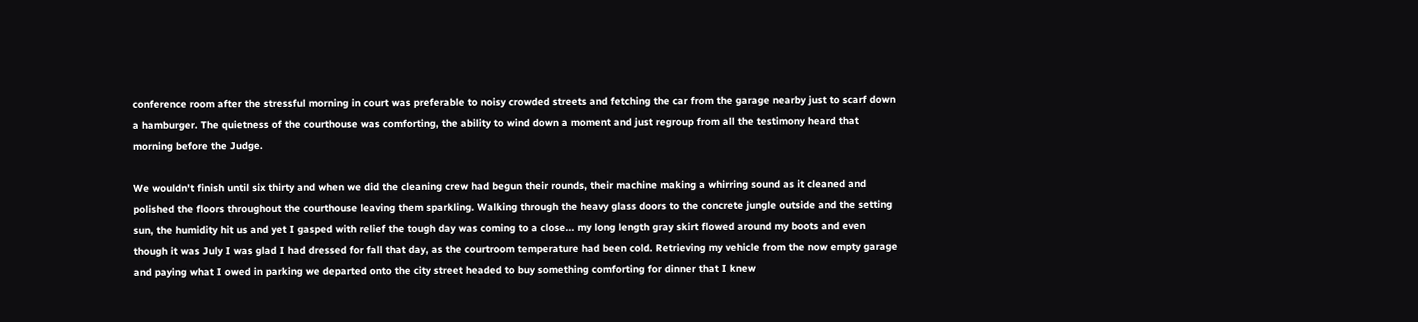conference room after the stressful morning in court was preferable to noisy crowded streets and fetching the car from the garage nearby just to scarf down a hamburger. The quietness of the courthouse was comforting, the ability to wind down a moment and just regroup from all the testimony heard that morning before the Judge.

We wouldn't finish until six thirty and when we did the cleaning crew had begun their rounds, their machine making a whirring sound as it cleaned and polished the floors throughout the courthouse leaving them sparkling. Walking through the heavy glass doors to the concrete jungle outside and the setting sun, the humidity hit us and yet I gasped with relief the tough day was coming to a close... my long length gray skirt flowed around my boots and even though it was July I was glad I had dressed for fall that day, as the courtroom temperature had been cold. Retrieving my vehicle from the now empty garage and paying what I owed in parking we departed onto the city street headed to buy something comforting for dinner that I knew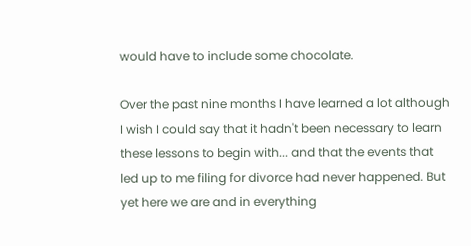would have to include some chocolate.

Over the past nine months I have learned a lot although I wish I could say that it hadn't been necessary to learn these lessons to begin with... and that the events that led up to me filing for divorce had never happened. But yet here we are and in everything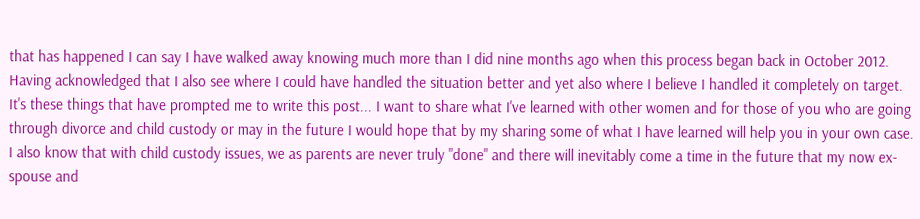that has happened I can say I have walked away knowing much more than I did nine months ago when this process began back in October 2012. Having acknowledged that I also see where I could have handled the situation better and yet also where I believe I handled it completely on target. It's these things that have prompted me to write this post... I want to share what I've learned with other women and for those of you who are going through divorce and child custody or may in the future I would hope that by my sharing some of what I have learned will help you in your own case. I also know that with child custody issues, we as parents are never truly "done" and there will inevitably come a time in the future that my now ex-spouse and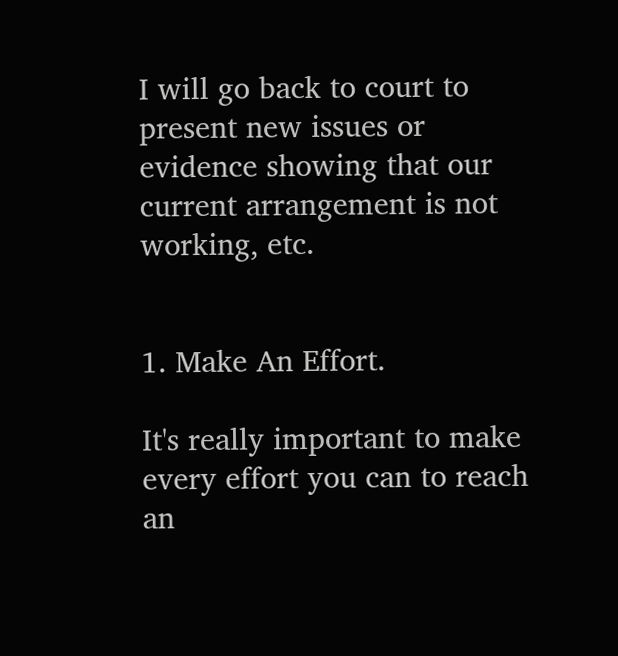I will go back to court to present new issues or evidence showing that our current arrangement is not working, etc.


1. Make An Effort.

It's really important to make every effort you can to reach an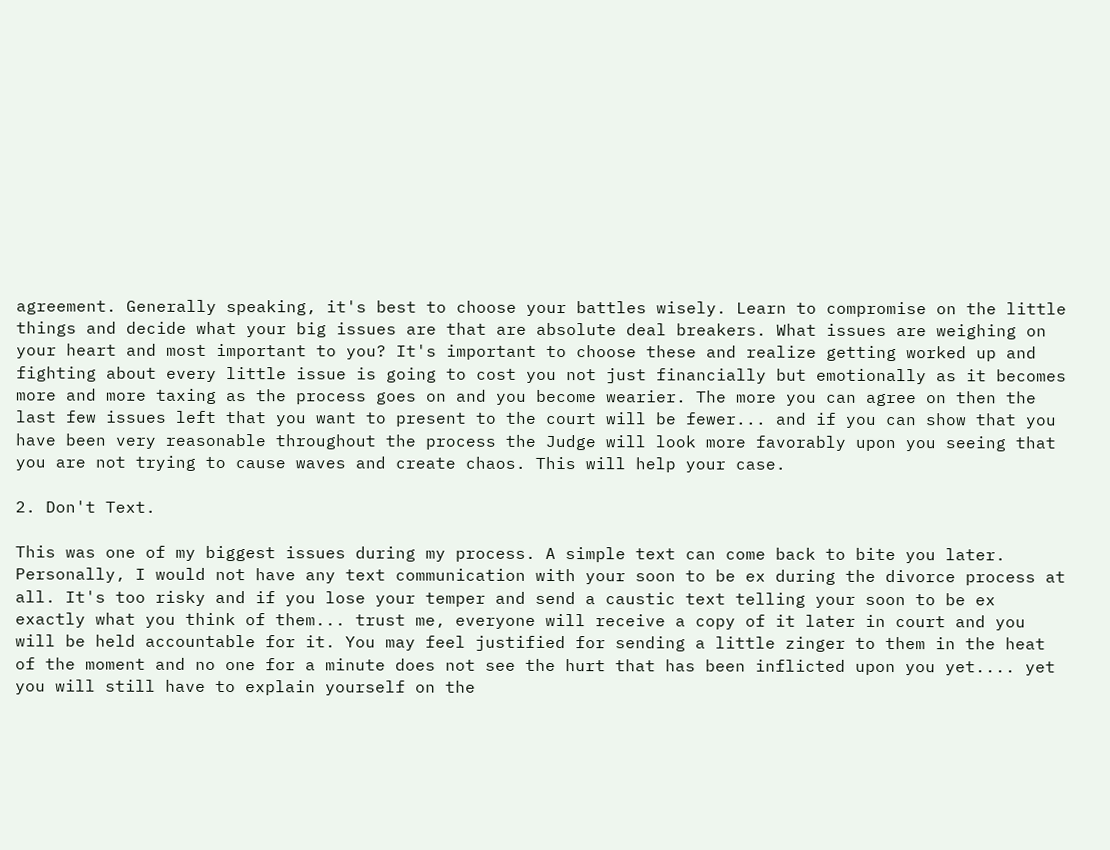agreement. Generally speaking, it's best to choose your battles wisely. Learn to compromise on the little things and decide what your big issues are that are absolute deal breakers. What issues are weighing on your heart and most important to you? It's important to choose these and realize getting worked up and fighting about every little issue is going to cost you not just financially but emotionally as it becomes more and more taxing as the process goes on and you become wearier. The more you can agree on then the last few issues left that you want to present to the court will be fewer... and if you can show that you have been very reasonable throughout the process the Judge will look more favorably upon you seeing that you are not trying to cause waves and create chaos. This will help your case.

2. Don't Text.

This was one of my biggest issues during my process. A simple text can come back to bite you later. Personally, I would not have any text communication with your soon to be ex during the divorce process at all. It's too risky and if you lose your temper and send a caustic text telling your soon to be ex exactly what you think of them... trust me, everyone will receive a copy of it later in court and you will be held accountable for it. You may feel justified for sending a little zinger to them in the heat of the moment and no one for a minute does not see the hurt that has been inflicted upon you yet.... yet you will still have to explain yourself on the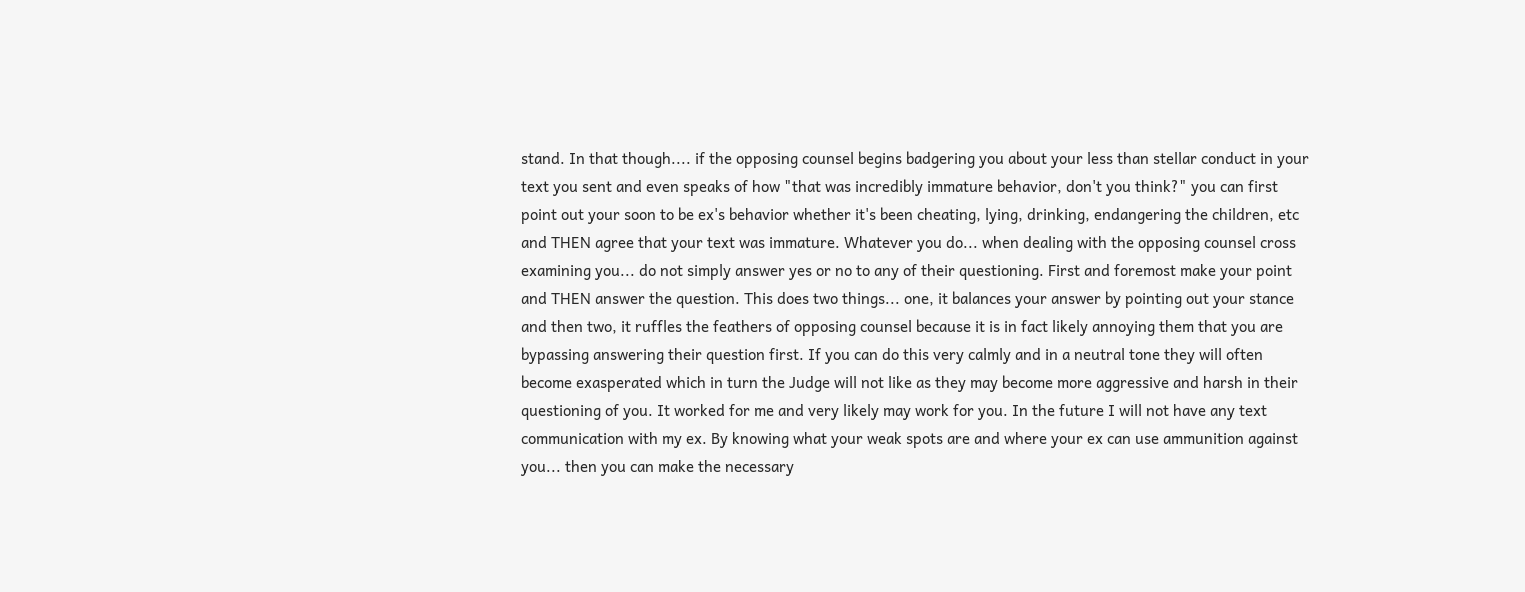stand. In that though.... if the opposing counsel begins badgering you about your less than stellar conduct in your text you sent and even speaks of how "that was incredibly immature behavior, don't you think?" you can first point out your soon to be ex's behavior whether it's been cheating, lying, drinking, endangering the children, etc and THEN agree that your text was immature. Whatever you do... when dealing with the opposing counsel cross examining you... do not simply answer yes or no to any of their questioning. First and foremost make your point and THEN answer the question. This does two things... one, it balances your answer by pointing out your stance and then two, it ruffles the feathers of opposing counsel because it is in fact likely annoying them that you are bypassing answering their question first. If you can do this very calmly and in a neutral tone they will often become exasperated which in turn the Judge will not like as they may become more aggressive and harsh in their questioning of you. It worked for me and very likely may work for you. In the future I will not have any text communication with my ex. By knowing what your weak spots are and where your ex can use ammunition against you... then you can make the necessary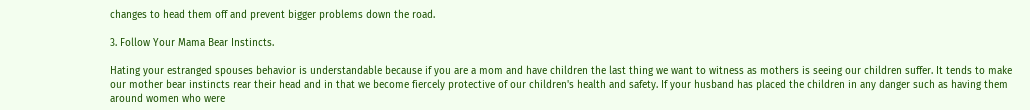changes to head them off and prevent bigger problems down the road.

3. Follow Your Mama Bear Instincts.

Hating your estranged spouses behavior is understandable because if you are a mom and have children the last thing we want to witness as mothers is seeing our children suffer. It tends to make our mother bear instincts rear their head and in that we become fiercely protective of our children's health and safety. If your husband has placed the children in any danger such as having them around women who were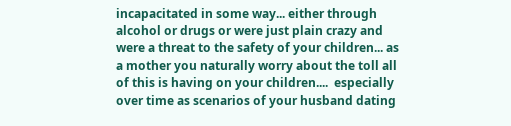incapacitated in some way... either through alcohol or drugs or were just plain crazy and were a threat to the safety of your children... as a mother you naturally worry about the toll all of this is having on your children....  especially over time as scenarios of your husband dating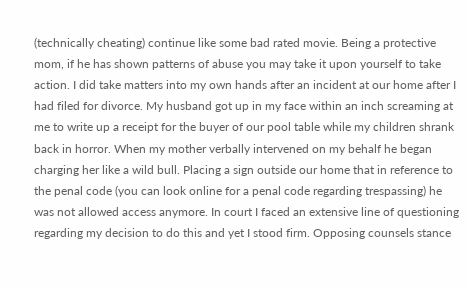(technically cheating) continue like some bad rated movie. Being a protective mom, if he has shown patterns of abuse you may take it upon yourself to take action. I did take matters into my own hands after an incident at our home after I had filed for divorce. My husband got up in my face within an inch screaming at me to write up a receipt for the buyer of our pool table while my children shrank back in horror. When my mother verbally intervened on my behalf he began charging her like a wild bull. Placing a sign outside our home that in reference to the penal code (you can look online for a penal code regarding trespassing) he was not allowed access anymore. In court I faced an extensive line of questioning regarding my decision to do this and yet I stood firm. Opposing counsels stance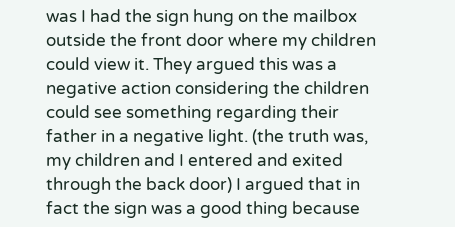was I had the sign hung on the mailbox outside the front door where my children could view it. They argued this was a negative action considering the children could see something regarding their father in a negative light. (the truth was, my children and I entered and exited through the back door) I argued that in fact the sign was a good thing because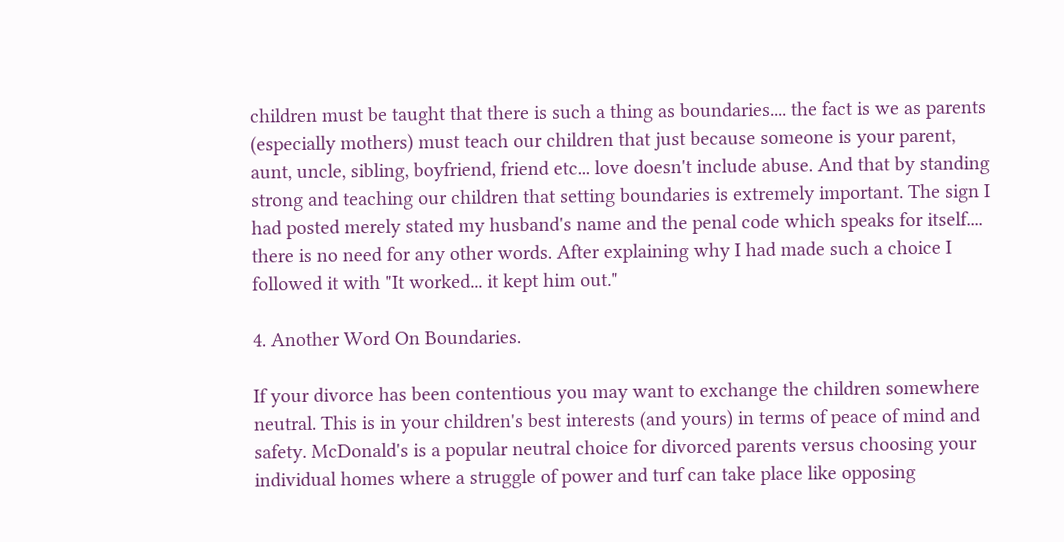children must be taught that there is such a thing as boundaries.... the fact is we as parents (especially mothers) must teach our children that just because someone is your parent, aunt, uncle, sibling, boyfriend, friend etc... love doesn't include abuse. And that by standing strong and teaching our children that setting boundaries is extremely important. The sign I had posted merely stated my husband's name and the penal code which speaks for itself.... there is no need for any other words. After explaining why I had made such a choice I followed it with "It worked... it kept him out."

4. Another Word On Boundaries.

If your divorce has been contentious you may want to exchange the children somewhere neutral. This is in your children's best interests (and yours) in terms of peace of mind and safety. McDonald's is a popular neutral choice for divorced parents versus choosing your individual homes where a struggle of power and turf can take place like opposing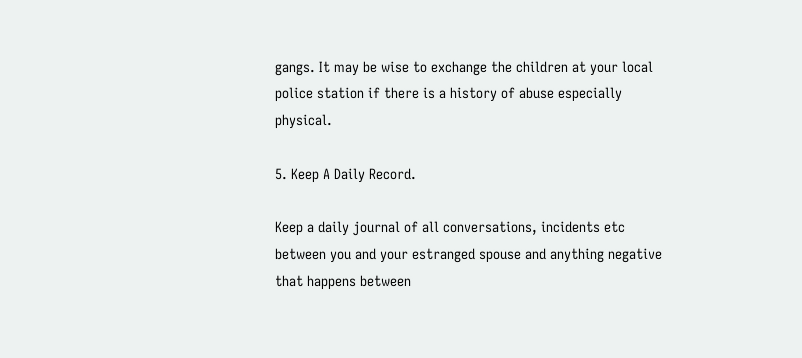gangs. It may be wise to exchange the children at your local police station if there is a history of abuse especially physical.

5. Keep A Daily Record.

Keep a daily journal of all conversations, incidents etc between you and your estranged spouse and anything negative that happens between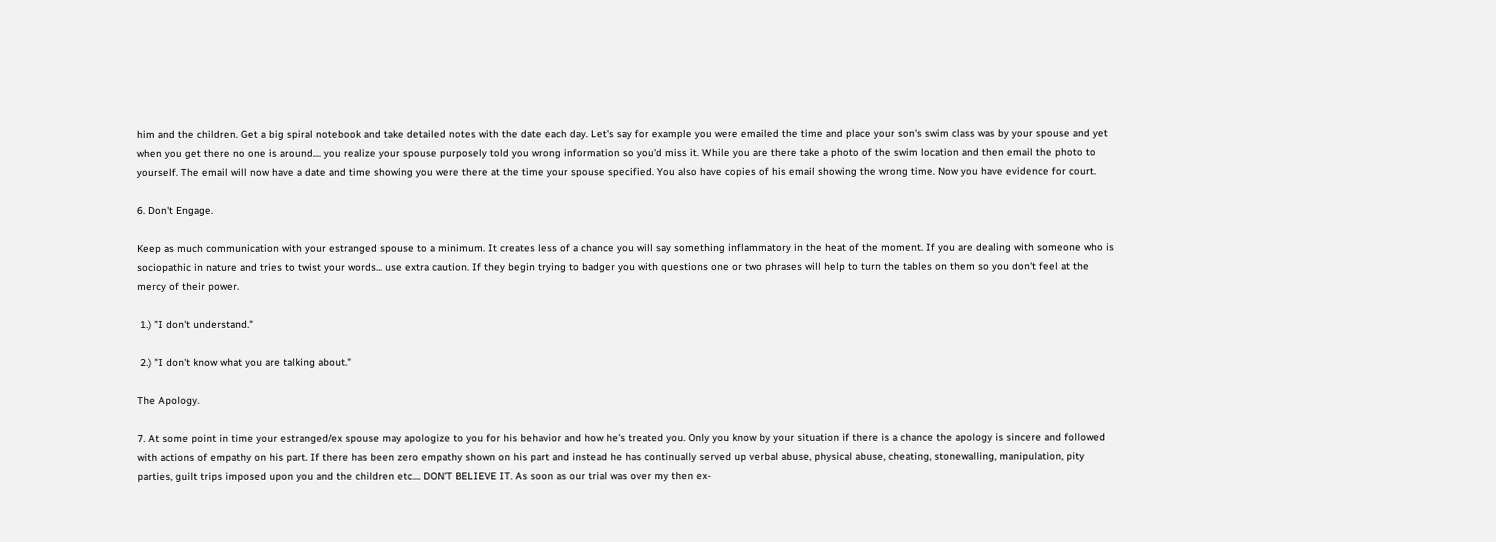him and the children. Get a big spiral notebook and take detailed notes with the date each day. Let's say for example you were emailed the time and place your son's swim class was by your spouse and yet when you get there no one is around.... you realize your spouse purposely told you wrong information so you'd miss it. While you are there take a photo of the swim location and then email the photo to yourself. The email will now have a date and time showing you were there at the time your spouse specified. You also have copies of his email showing the wrong time. Now you have evidence for court.

6. Don't Engage.

Keep as much communication with your estranged spouse to a minimum. It creates less of a chance you will say something inflammatory in the heat of the moment. If you are dealing with someone who is sociopathic in nature and tries to twist your words... use extra caution. If they begin trying to badger you with questions one or two phrases will help to turn the tables on them so you don't feel at the mercy of their power.

 1.) "I don't understand."

 2.) "I don't know what you are talking about."

The Apology.

7. At some point in time your estranged/ex spouse may apologize to you for his behavior and how he's treated you. Only you know by your situation if there is a chance the apology is sincere and followed with actions of empathy on his part. If there has been zero empathy shown on his part and instead he has continually served up verbal abuse, physical abuse, cheating, stonewalling, manipulation, pity parties, guilt trips imposed upon you and the children etc.... DON'T BELIEVE IT. As soon as our trial was over my then ex-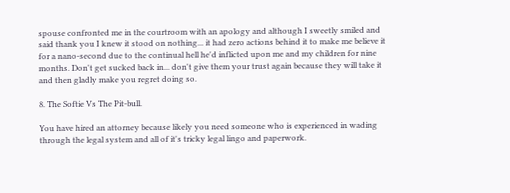spouse confronted me in the courtroom with an apology and although I sweetly smiled and said thank you I knew it stood on nothing... it had zero actions behind it to make me believe it for a nano-second due to the continual hell he'd inflicted upon me and my children for nine months. Don't get sucked back in... don't give them your trust again because they will take it and then gladly make you regret doing so.

8. The Softie Vs The Pit-bull.

You have hired an attorney because likely you need someone who is experienced in wading through the legal system and all of it's tricky legal lingo and paperwork.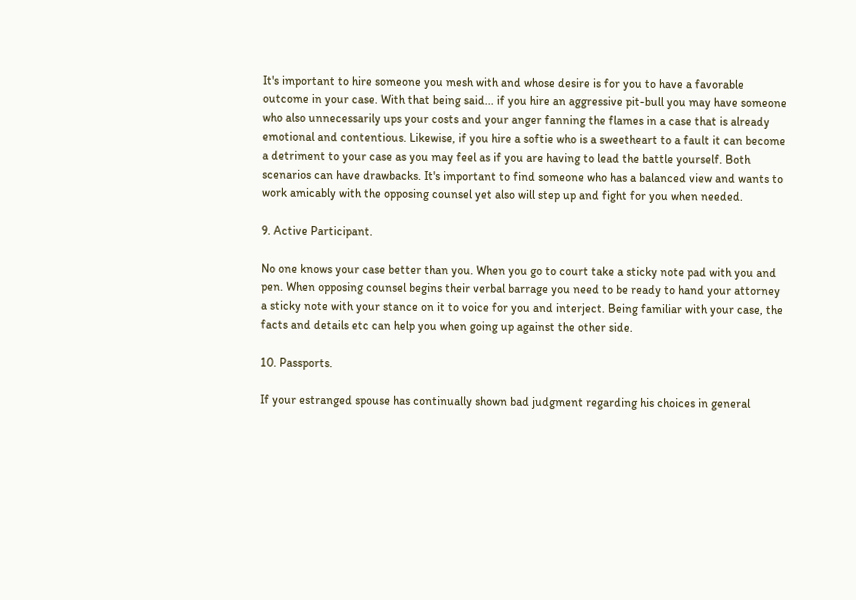It's important to hire someone you mesh with and whose desire is for you to have a favorable outcome in your case. With that being said... if you hire an aggressive pit-bull you may have someone who also unnecessarily ups your costs and your anger fanning the flames in a case that is already emotional and contentious. Likewise, if you hire a softie who is a sweetheart to a fault it can become a detriment to your case as you may feel as if you are having to lead the battle yourself. Both scenarios can have drawbacks. It's important to find someone who has a balanced view and wants to work amicably with the opposing counsel yet also will step up and fight for you when needed.

9. Active Participant.

No one knows your case better than you. When you go to court take a sticky note pad with you and pen. When opposing counsel begins their verbal barrage you need to be ready to hand your attorney a sticky note with your stance on it to voice for you and interject. Being familiar with your case, the facts and details etc can help you when going up against the other side.

10. Passports.

If your estranged spouse has continually shown bad judgment regarding his choices in general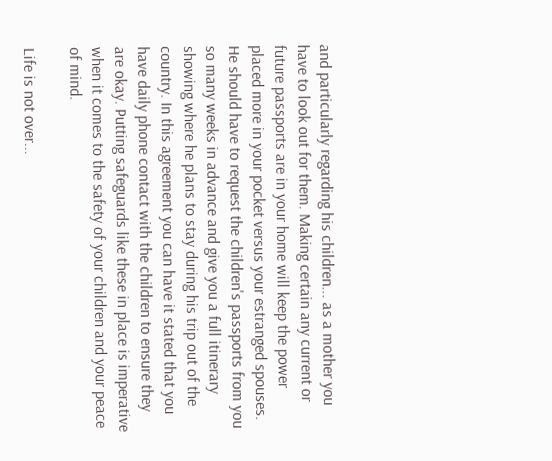and particularly regarding his children... as a mother you have to look out for them. Making certain any current or future passports are in your home will keep the power placed more in your pocket versus your estranged spouses. He should have to request the children's passports from you so many weeks in advance and give you a full itinerary showing where he plans to stay during his trip out of the country. In this agreement you can have it stated that you have daily phone contact with the children to ensure they are okay. Putting safeguards like these in place is imperative when it comes to the safety of your children and your peace of mind.

Life is not over...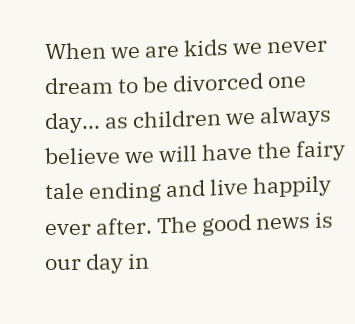When we are kids we never dream to be divorced one day... as children we always believe we will have the fairy tale ending and live happily ever after. The good news is our day in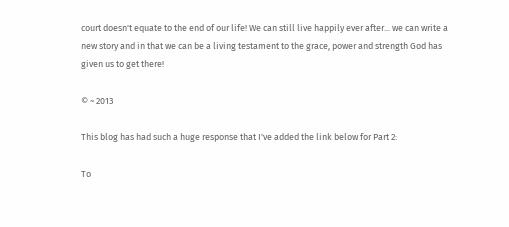court doesn't equate to the end of our life! We can still live happily ever after... we can write a new story and in that we can be a living testament to the grace, power and strength God has given us to get there!

© ~ 2013

This blog has had such a huge response that I've added the link below for Part 2:

To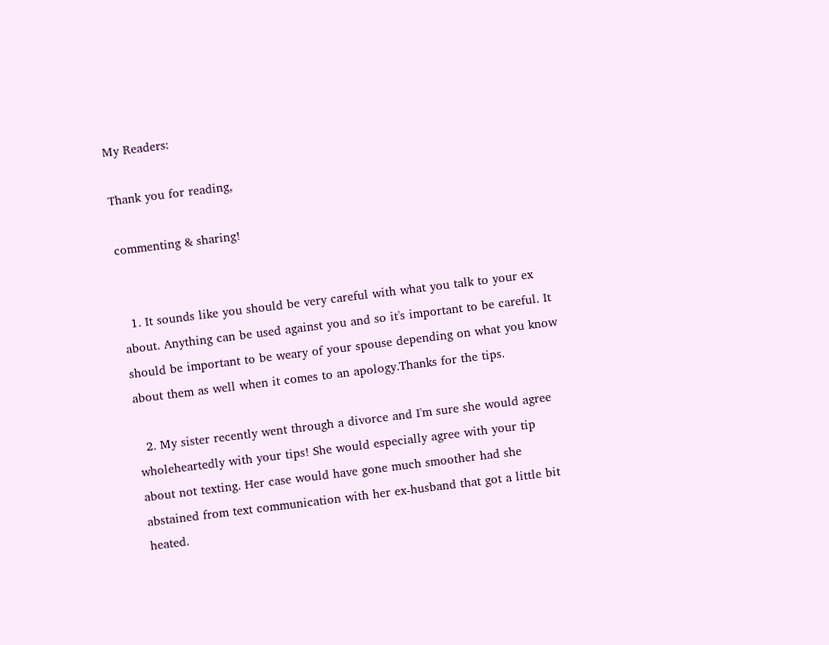My Readers:

Thank you for reading,

commenting & sharing!


  1. It sounds like you should be very careful with what you talk to your ex about. Anything can be used against you and so it's important to be careful. It should be important to be weary of your spouse depending on what you know about them as well when it comes to an apology.Thanks for the tips.

  2. My sister recently went through a divorce and I'm sure she would agree wholeheartedly with your tips! She would especially agree with your tip about not texting. Her case would have gone much smoother had she abstained from text communication with her ex-husband that got a little bit heated.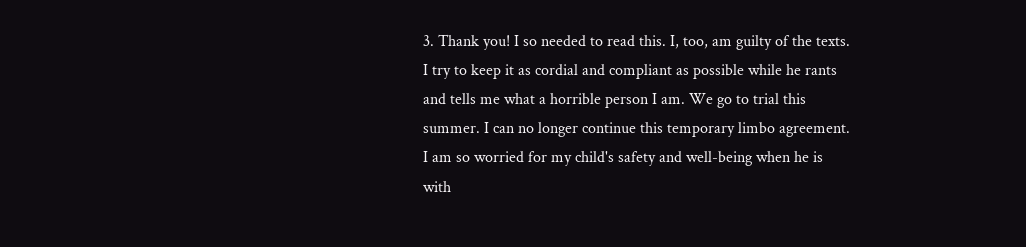3. Thank you! I so needed to read this. I, too, am guilty of the texts. I try to keep it as cordial and compliant as possible while he rants and tells me what a horrible person I am. We go to trial this summer. I can no longer continue this temporary limbo agreement. I am so worried for my child's safety and well-being when he is with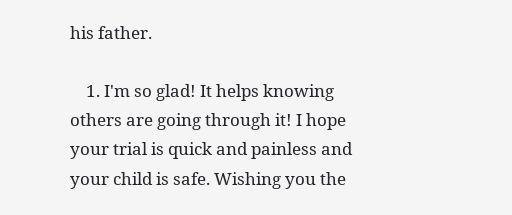his father.

    1. I'm so glad! It helps knowing others are going through it! I hope your trial is quick and painless and your child is safe. Wishing you the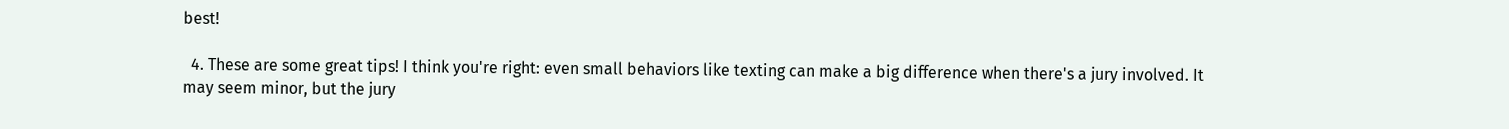best!

  4. These are some great tips! I think you're right: even small behaviors like texting can make a big difference when there's a jury involved. It may seem minor, but the jury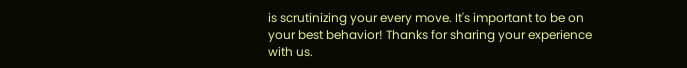is scrutinizing your every move. It's important to be on your best behavior! Thanks for sharing your experience with us.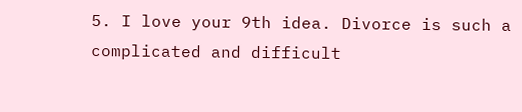5. I love your 9th idea. Divorce is such a complicated and difficult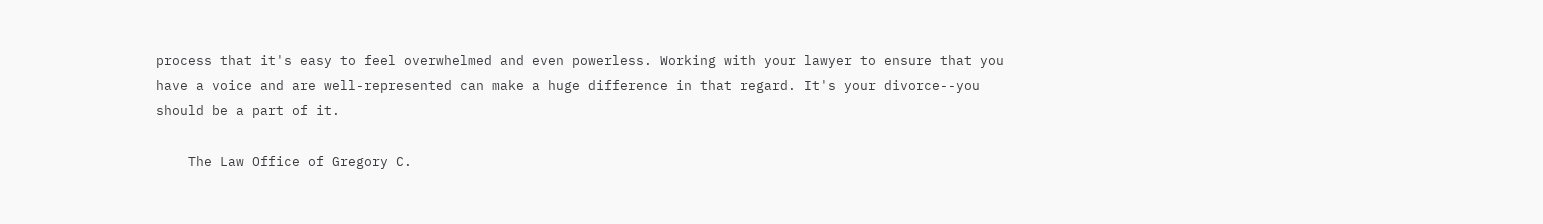process that it's easy to feel overwhelmed and even powerless. Working with your lawyer to ensure that you have a voice and are well-represented can make a huge difference in that regard. It's your divorce--you should be a part of it.

    The Law Office of Gregory C.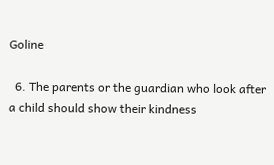Goline

  6. The parents or the guardian who look after a child should show their kindness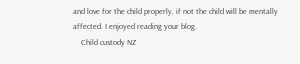and love for the child properly, if not the child will be mentally affected. I enjoyed reading your blog.
    Child custody NZ